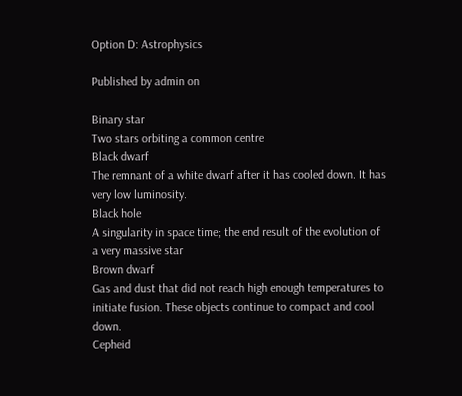Option D: Astrophysics

Published by admin on

Binary star
Two stars orbiting a common centre
Black dwarf
The remnant of a white dwarf after it has cooled down. It has very low luminosity.
Black hole
A singularity in space time; the end result of the evolution of a very massive star
Brown dwarf
Gas and dust that did not reach high enough temperatures to initiate fusion. These objects continue to compact and cool down.
Cepheid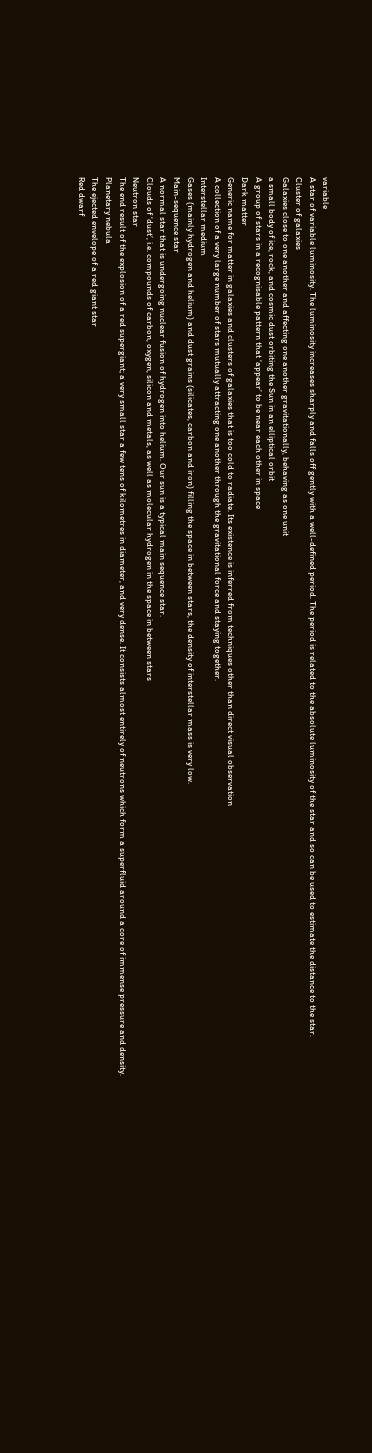variable
A star of variable luminosity. The luminosity increases sharply and falls off gently with a well-defined period. The period is related to the absolute luminosity of the star and so can be used to estimate the distance to the star.
Cluster of galaxies
Galaxies close to one another and affecting one another gravitationally, behaving as one unit
a small body of ice, rock, and cosmic dust orbiting the Sun in an elliptical orbit
A group of stars in a recognisable pattern that ‘appear’ to be near each other in space
Dark matter
Generic name for matter in galaxies and clusters of galaxies that is too cold to radiate. Its existence is inferred from techniques other than direct visual observation
A collection of a very large number of stars mutually attracting one another through the gravitational force and staying together.
Interstellar medium
Gases (mainly hydrogen and helium) and dust grains (silicates, carbon and iron) filling the space in between stars, the density of interstellar mass is very low.
Main-sequence star
A normal star that is undergoing nuclear fusion of hydrogen into helium. Our sun is a typical main sequence star.
Clouds of ‘dust’, i.e. compounds of carbon, oxygen, silicon and metals, as well as molecular hydrogen in the space in between stars
Neutron star
The end result of the explosion of a red supergiant; a very small star a few tens of kilometres in diameter, and very dense. It consists almost entirely of neutrons which form a superfluid around a core of immense pressure and density.
Planetary nebula
The ejected envelope of a red giant star
Red dwarf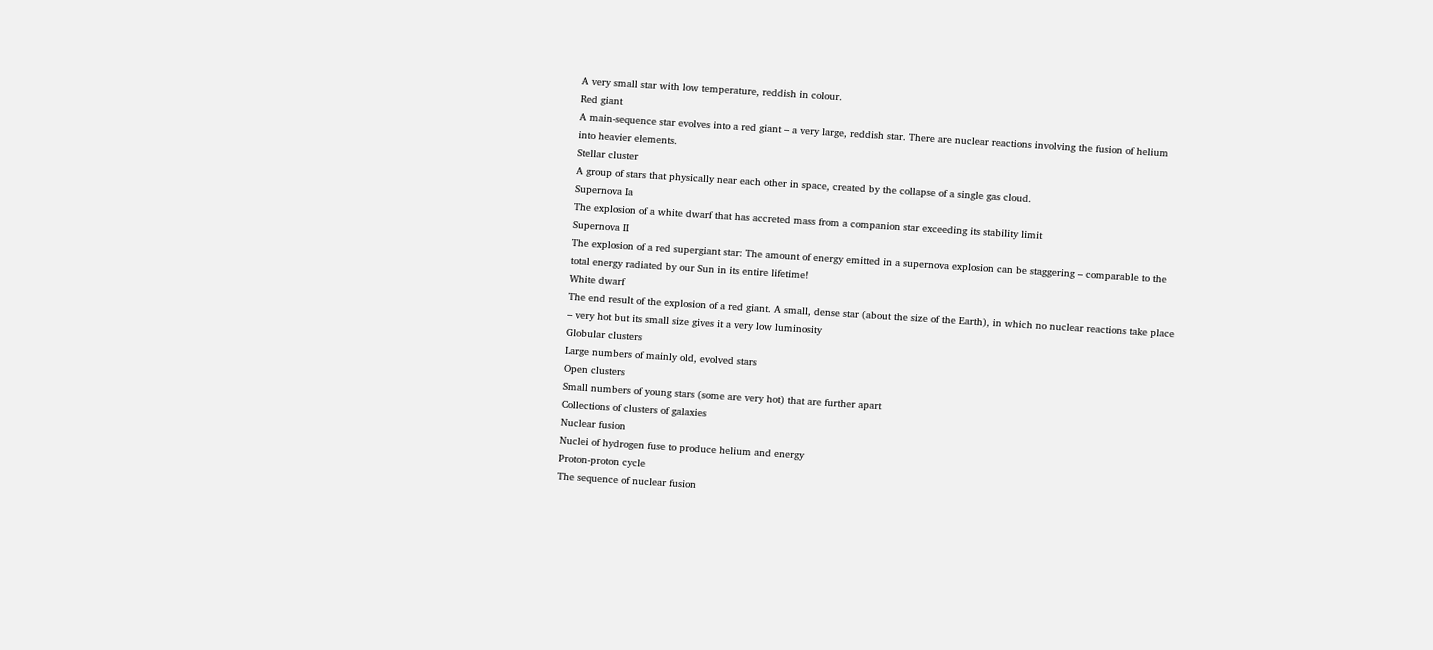A very small star with low temperature, reddish in colour.
Red giant
A main-sequence star evolves into a red giant – a very large, reddish star. There are nuclear reactions involving the fusion of helium into heavier elements.
Stellar cluster
A group of stars that physically near each other in space, created by the collapse of a single gas cloud.
Supernova Ia
The explosion of a white dwarf that has accreted mass from a companion star exceeding its stability limit
Supernova II
The explosion of a red supergiant star: The amount of energy emitted in a supernova explosion can be staggering – comparable to the total energy radiated by our Sun in its entire lifetime!
White dwarf
The end result of the explosion of a red giant. A small, dense star (about the size of the Earth), in which no nuclear reactions take place – very hot but its small size gives it a very low luminosity
Globular clusters
Large numbers of mainly old, evolved stars
Open clusters
Small numbers of young stars (some are very hot) that are further apart
Collections of clusters of galaxies
Nuclear fusion
Nuclei of hydrogen fuse to produce helium and energy
Proton-proton cycle
The sequence of nuclear fusion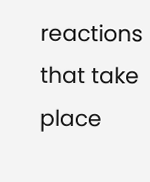reactions that take place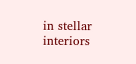in stellar interiors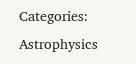Categories: Astrophysics